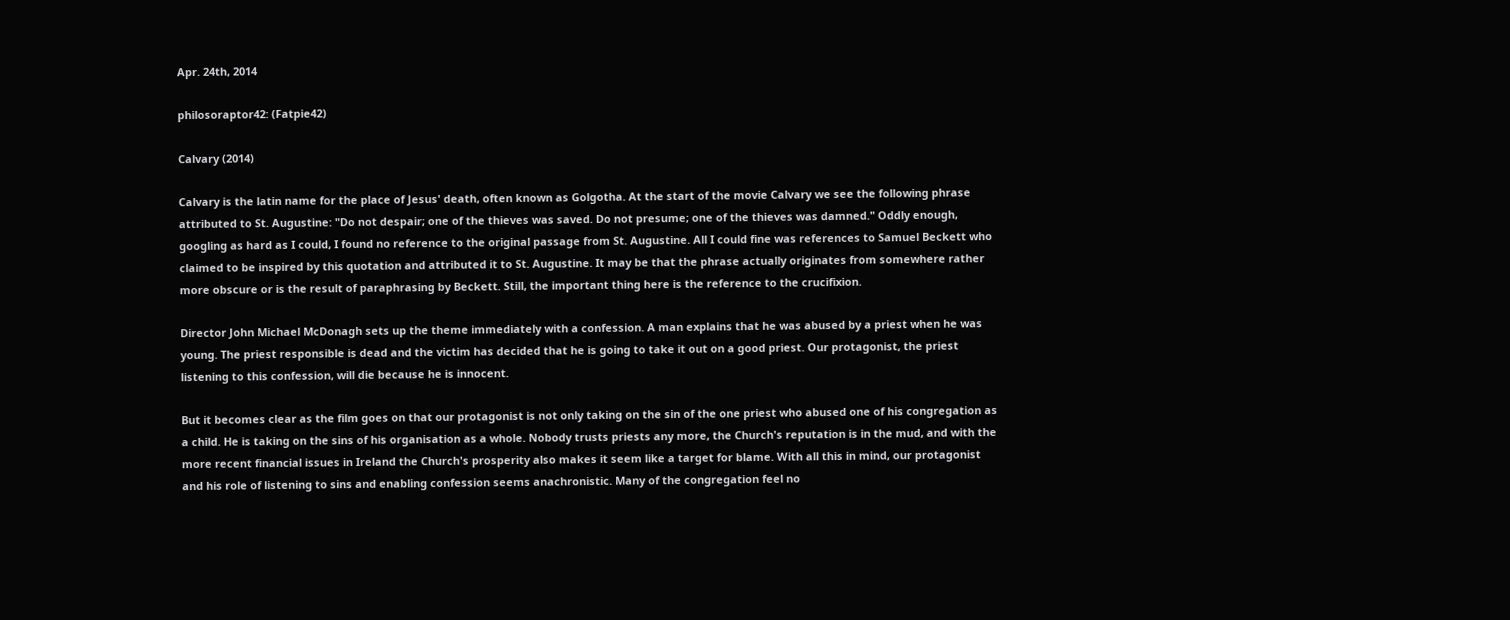Apr. 24th, 2014

philosoraptor42: (Fatpie42)

Calvary (2014)

Calvary is the latin name for the place of Jesus' death, often known as Golgotha. At the start of the movie Calvary we see the following phrase attributed to St. Augustine: "Do not despair; one of the thieves was saved. Do not presume; one of the thieves was damned." Oddly enough, googling as hard as I could, I found no reference to the original passage from St. Augustine. All I could fine was references to Samuel Beckett who claimed to be inspired by this quotation and attributed it to St. Augustine. It may be that the phrase actually originates from somewhere rather more obscure or is the result of paraphrasing by Beckett. Still, the important thing here is the reference to the crucifixion.

Director John Michael McDonagh sets up the theme immediately with a confession. A man explains that he was abused by a priest when he was young. The priest responsible is dead and the victim has decided that he is going to take it out on a good priest. Our protagonist, the priest listening to this confession, will die because he is innocent.

But it becomes clear as the film goes on that our protagonist is not only taking on the sin of the one priest who abused one of his congregation as a child. He is taking on the sins of his organisation as a whole. Nobody trusts priests any more, the Church's reputation is in the mud, and with the more recent financial issues in Ireland the Church's prosperity also makes it seem like a target for blame. With all this in mind, our protagonist and his role of listening to sins and enabling confession seems anachronistic. Many of the congregation feel no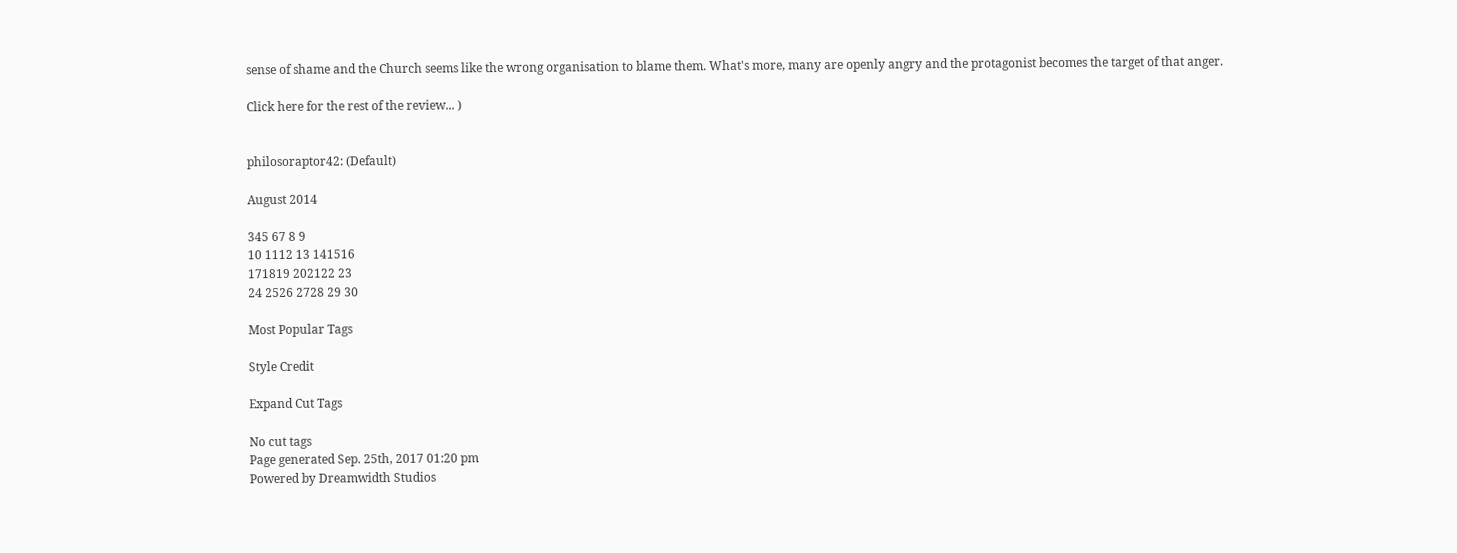sense of shame and the Church seems like the wrong organisation to blame them. What's more, many are openly angry and the protagonist becomes the target of that anger.

Click here for the rest of the review... )


philosoraptor42: (Default)

August 2014

345 67 8 9
10 1112 13 141516
171819 202122 23
24 2526 2728 29 30

Most Popular Tags

Style Credit

Expand Cut Tags

No cut tags
Page generated Sep. 25th, 2017 01:20 pm
Powered by Dreamwidth Studios